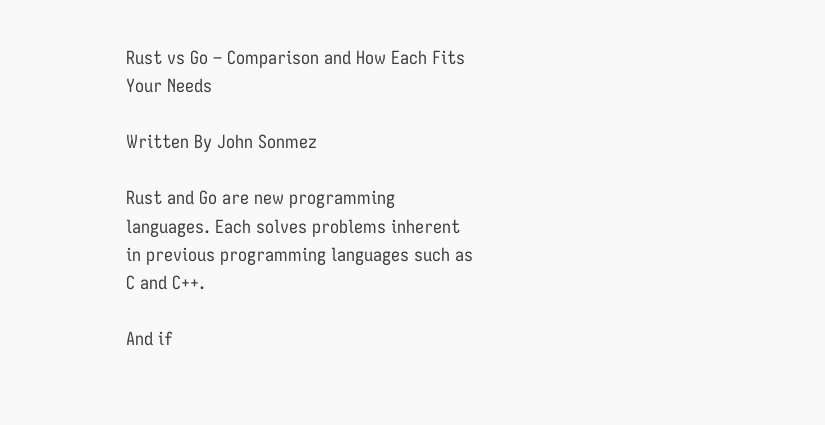Rust vs Go – Comparison and How Each Fits Your Needs

Written By John Sonmez

Rust and Go are new programming languages. Each solves problems inherent in previous programming languages such as C and C++.

And if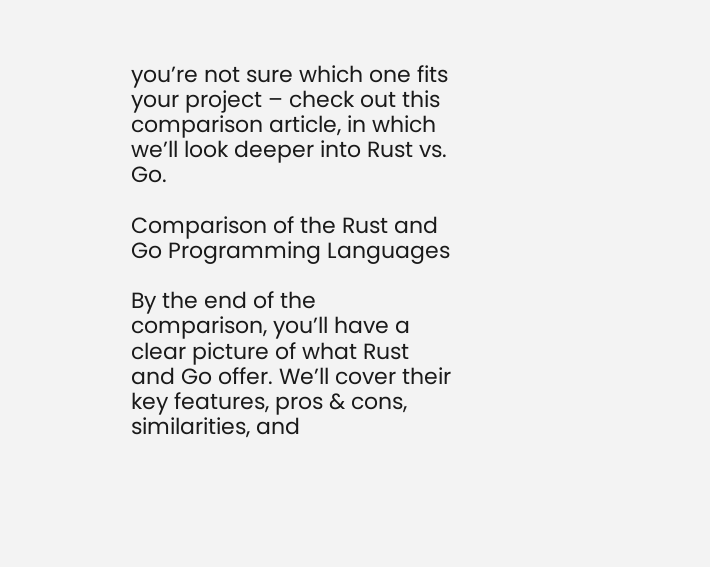you’re not sure which one fits your project – check out this comparison article, in which we’ll look deeper into Rust vs. Go.

Comparison of the Rust and Go Programming Languages

By the end of the comparison, you’ll have a clear picture of what Rust and Go offer. We’ll cover their key features, pros & cons, similarities, and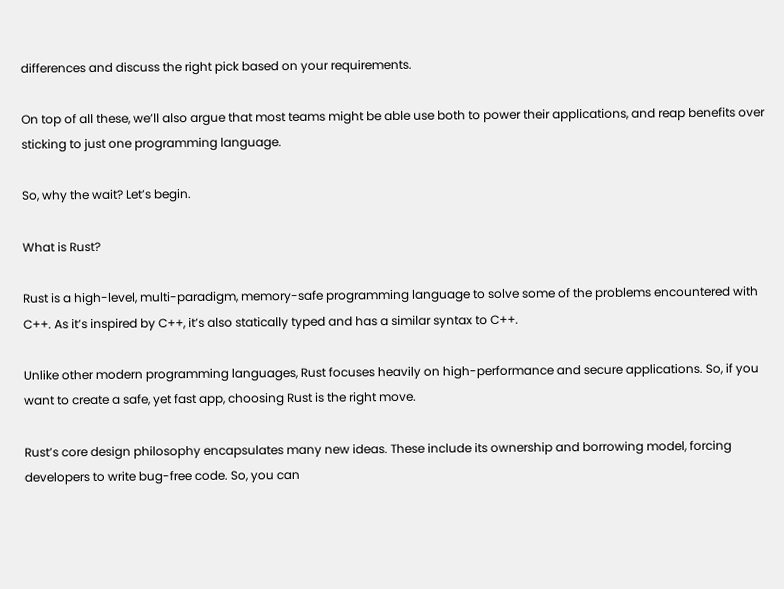differences and discuss the right pick based on your requirements.

On top of all these, we’ll also argue that most teams might be able use both to power their applications, and reap benefits over sticking to just one programming language.

So, why the wait? Let’s begin.

What is Rust?

Rust is a high-level, multi-paradigm, memory-safe programming language to solve some of the problems encountered with C++. As it’s inspired by C++, it’s also statically typed and has a similar syntax to C++.

Unlike other modern programming languages, Rust focuses heavily on high-performance and secure applications. So, if you want to create a safe, yet fast app, choosing Rust is the right move.

Rust’s core design philosophy encapsulates many new ideas. These include its ownership and borrowing model, forcing developers to write bug-free code. So, you can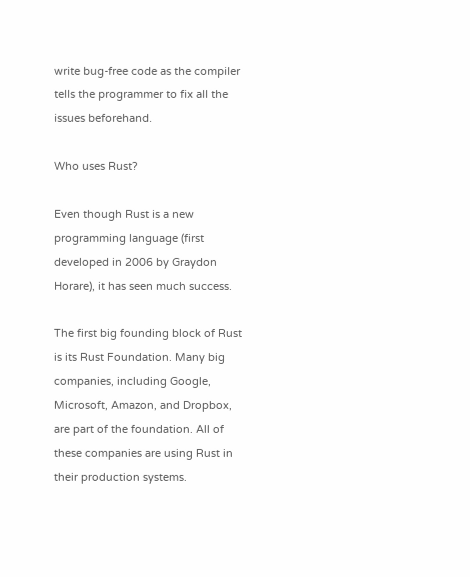write bug-free code as the compiler tells the programmer to fix all the issues beforehand.

Who uses Rust?

Even though Rust is a new programming language (first developed in 2006 by Graydon Horare), it has seen much success.

The first big founding block of Rust is its Rust Foundation. Many big companies, including Google, Microsoft, Amazon, and Dropbox, are part of the foundation. All of these companies are using Rust in their production systems.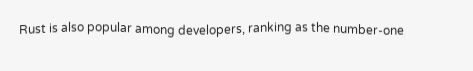Rust is also popular among developers, ranking as the number-one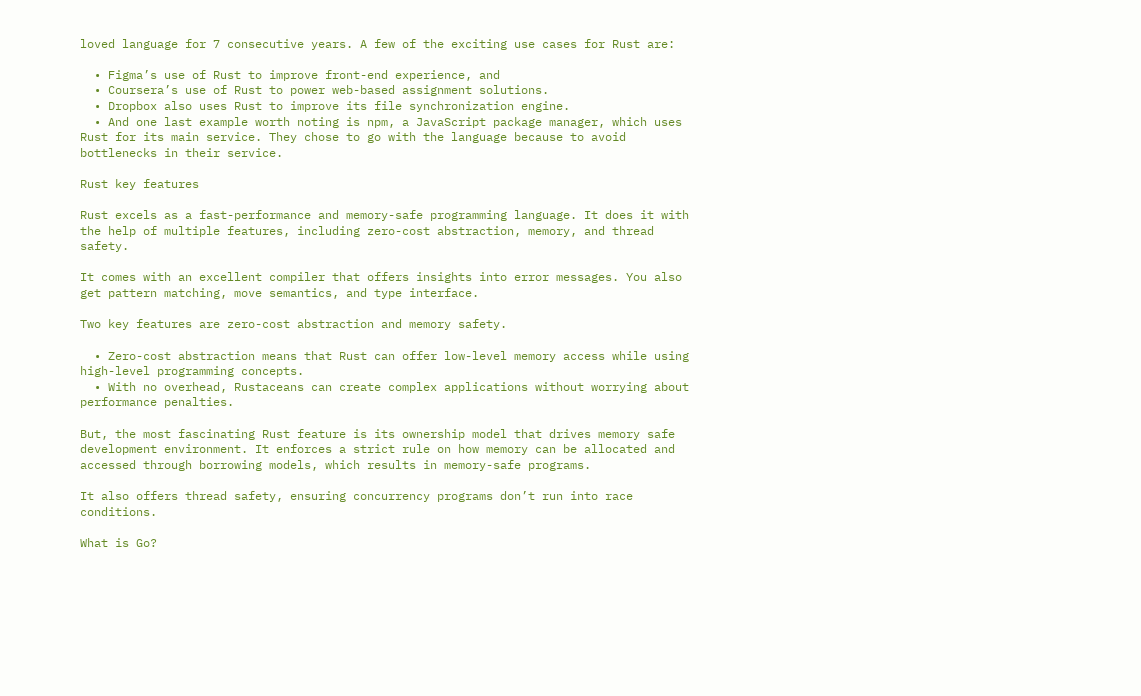loved language for 7 consecutive years. A few of the exciting use cases for Rust are:

  • Figma’s use of Rust to improve front-end experience, and
  • Coursera’s use of Rust to power web-based assignment solutions.
  • Dropbox also uses Rust to improve its file synchronization engine.
  • And one last example worth noting is npm, a JavaScript package manager, which uses Rust for its main service. They chose to go with the language because to avoid bottlenecks in their service.

Rust key features

Rust excels as a fast-performance and memory-safe programming language. It does it with the help of multiple features, including zero-cost abstraction, memory, and thread safety.

It comes with an excellent compiler that offers insights into error messages. You also get pattern matching, move semantics, and type interface.

Two key features are zero-cost abstraction and memory safety.

  • Zero-cost abstraction means that Rust can offer low-level memory access while using high-level programming concepts.
  • With no overhead, Rustaceans can create complex applications without worrying about performance penalties.

But, the most fascinating Rust feature is its ownership model that drives memory safe development environment. It enforces a strict rule on how memory can be allocated and accessed through borrowing models, which results in memory-safe programs.

It also offers thread safety, ensuring concurrency programs don’t run into race conditions.

What is Go?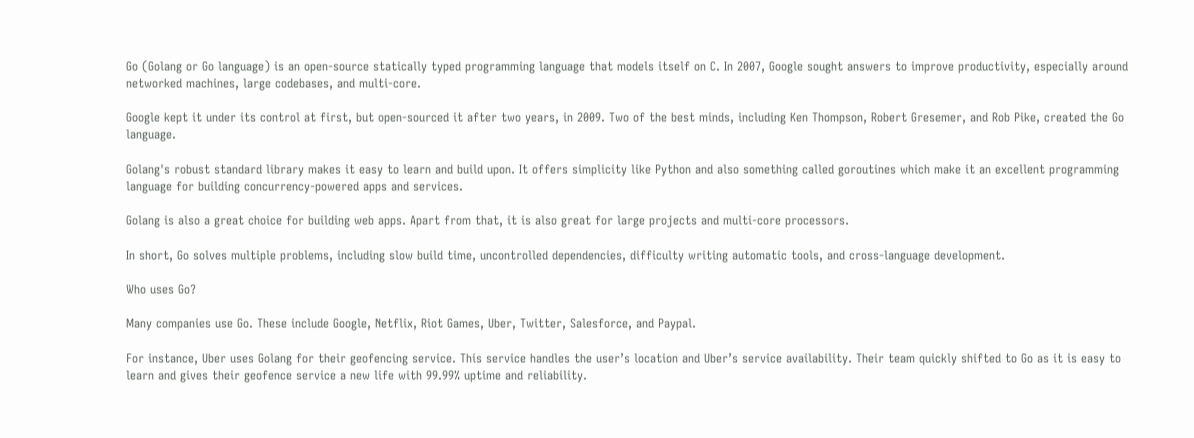Go (Golang or Go language) is an open-source statically typed programming language that models itself on C. In 2007, Google sought answers to improve productivity, especially around networked machines, large codebases, and multi-core.

Google kept it under its control at first, but open-sourced it after two years, in 2009. Two of the best minds, including Ken Thompson, Robert Gresemer, and Rob Pike, created the Go language.

Golang's robust standard library makes it easy to learn and build upon. It offers simplicity like Python and also something called goroutines which make it an excellent programming language for building concurrency-powered apps and services.

Golang is also a great choice for building web apps. Apart from that, it is also great for large projects and multi-core processors.

In short, Go solves multiple problems, including slow build time, uncontrolled dependencies, difficulty writing automatic tools, and cross-language development.

Who uses Go?

Many companies use Go. These include Google, Netflix, Riot Games, Uber, Twitter, Salesforce, and Paypal.

For instance, Uber uses Golang for their geofencing service. This service handles the user’s location and Uber’s service availability. Their team quickly shifted to Go as it is easy to learn and gives their geofence service a new life with 99.99% uptime and reliability.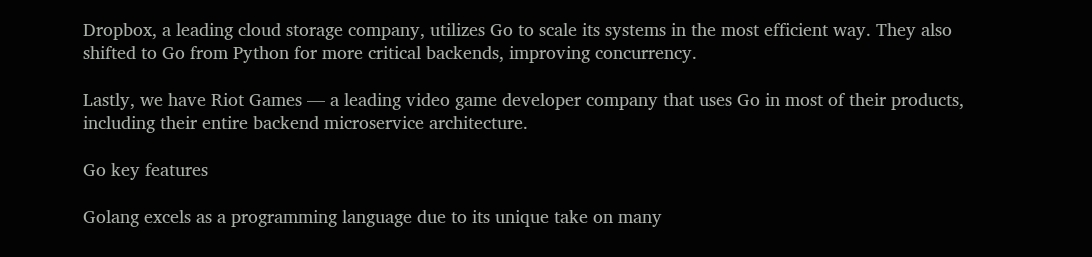Dropbox, a leading cloud storage company, utilizes Go to scale its systems in the most efficient way. They also shifted to Go from Python for more critical backends, improving concurrency.

Lastly, we have Riot Games — a leading video game developer company that uses Go in most of their products, including their entire backend microservice architecture.

Go key features

Golang excels as a programming language due to its unique take on many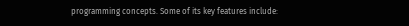programming concepts. Some of its key features include: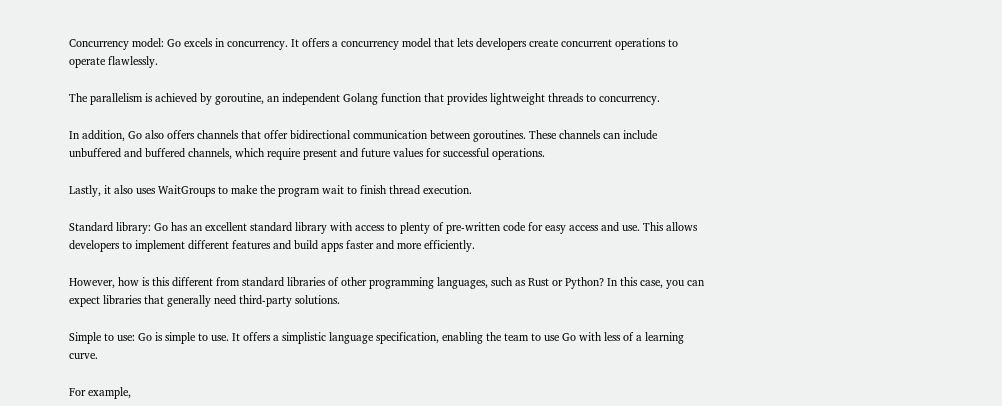Concurrency model: Go excels in concurrency. It offers a concurrency model that lets developers create concurrent operations to operate flawlessly.

The parallelism is achieved by goroutine, an independent Golang function that provides lightweight threads to concurrency.

In addition, Go also offers channels that offer bidirectional communication between goroutines. These channels can include unbuffered and buffered channels, which require present and future values for successful operations.

Lastly, it also uses WaitGroups to make the program wait to finish thread execution.

Standard library: Go has an excellent standard library with access to plenty of pre-written code for easy access and use. This allows developers to implement different features and build apps faster and more efficiently.

However, how is this different from standard libraries of other programming languages, such as Rust or Python? In this case, you can expect libraries that generally need third-party solutions.

Simple to use: Go is simple to use. It offers a simplistic language specification, enabling the team to use Go with less of a learning curve.

For example,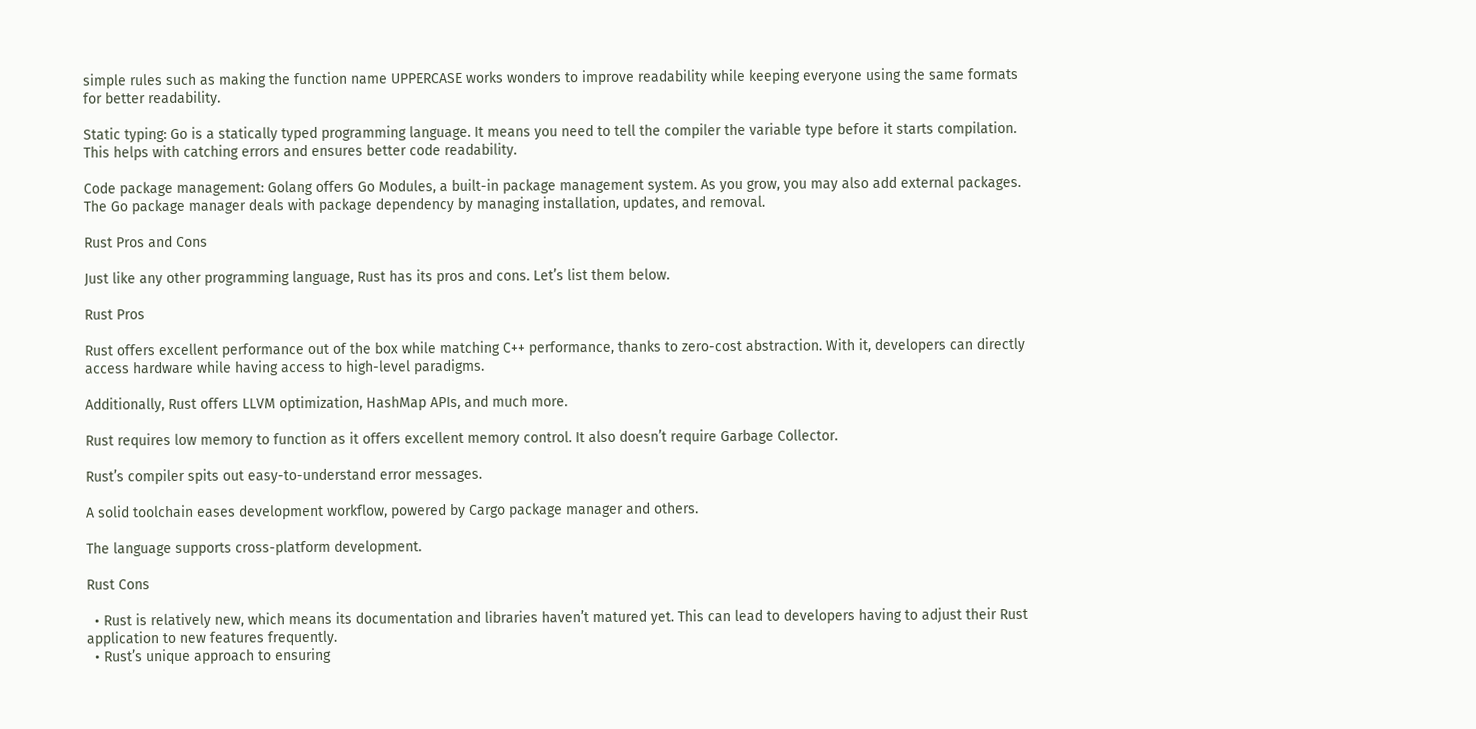simple rules such as making the function name UPPERCASE works wonders to improve readability while keeping everyone using the same formats for better readability.

Static typing: Go is a statically typed programming language. It means you need to tell the compiler the variable type before it starts compilation. This helps with catching errors and ensures better code readability.

Code package management: Golang offers Go Modules, a built-in package management system. As you grow, you may also add external packages. The Go package manager deals with package dependency by managing installation, updates, and removal.

Rust Pros and Cons

Just like any other programming language, Rust has its pros and cons. Let’s list them below.

Rust Pros

Rust offers excellent performance out of the box while matching C++ performance, thanks to zero-cost abstraction. With it, developers can directly access hardware while having access to high-level paradigms.

Additionally, Rust offers LLVM optimization, HashMap APIs, and much more.

Rust requires low memory to function as it offers excellent memory control. It also doesn’t require Garbage Collector.

Rust’s compiler spits out easy-to-understand error messages.

A solid toolchain eases development workflow, powered by Cargo package manager and others.

The language supports cross-platform development.

Rust Cons

  • Rust is relatively new, which means its documentation and libraries haven’t matured yet. This can lead to developers having to adjust their Rust application to new features frequently.
  • Rust’s unique approach to ensuring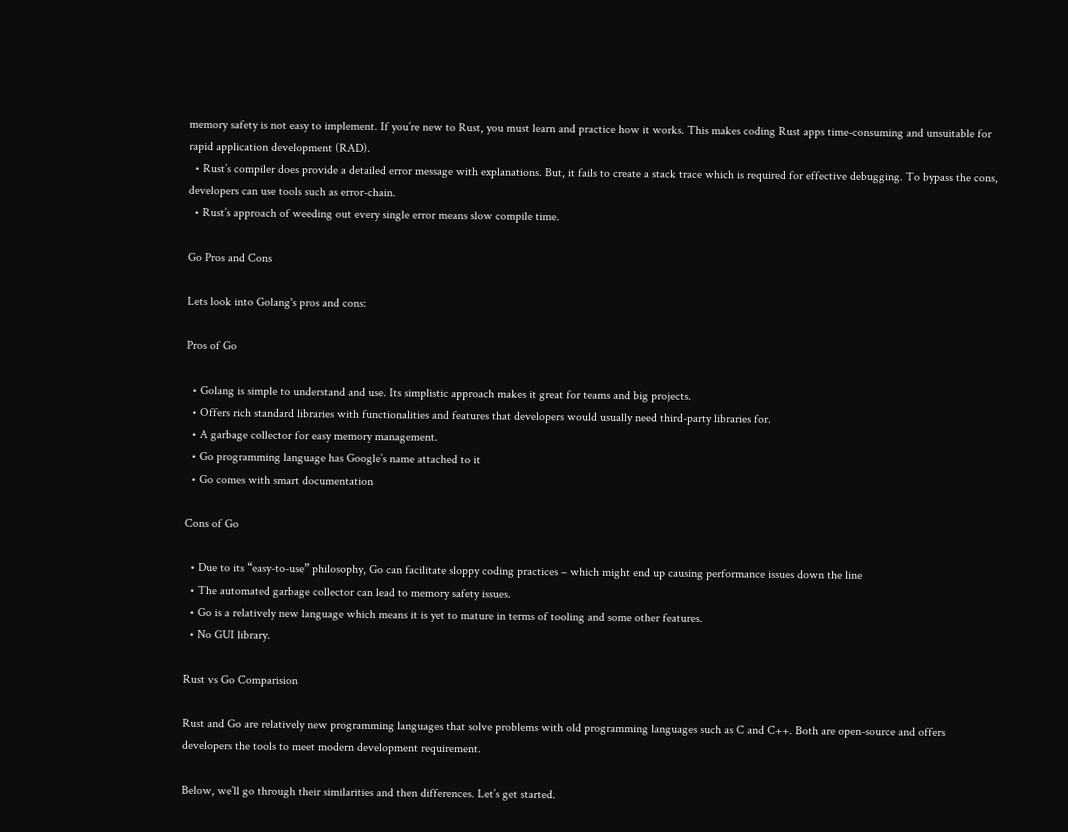memory safety is not easy to implement. If you’re new to Rust, you must learn and practice how it works. This makes coding Rust apps time-consuming and unsuitable for rapid application development (RAD).
  • Rust’s compiler does provide a detailed error message with explanations. But, it fails to create a stack trace which is required for effective debugging. To bypass the cons, developers can use tools such as error-chain.
  • Rust’s approach of weeding out every single error means slow compile time.

Go Pros and Cons

Lets look into Golang's pros and cons:

Pros of Go

  • Golang is simple to understand and use. Its simplistic approach makes it great for teams and big projects.
  • Offers rich standard libraries with functionalities and features that developers would usually need third-party libraries for.
  • A garbage collector for easy memory management.
  • Go programming language has Google’s name attached to it
  • Go comes with smart documentation

Cons of Go

  • Due to its “easy-to-use” philosophy, Go can facilitate sloppy coding practices – which might end up causing performance issues down the line
  • The automated garbage collector can lead to memory safety issues.
  • Go is a relatively new language which means it is yet to mature in terms of tooling and some other features.
  • No GUI library.

Rust vs Go Comparision

Rust and Go are relatively new programming languages that solve problems with old programming languages such as C and C++. Both are open-source and offers developers the tools to meet modern development requirement.

Below, we’ll go through their similarities and then differences. Let’s get started.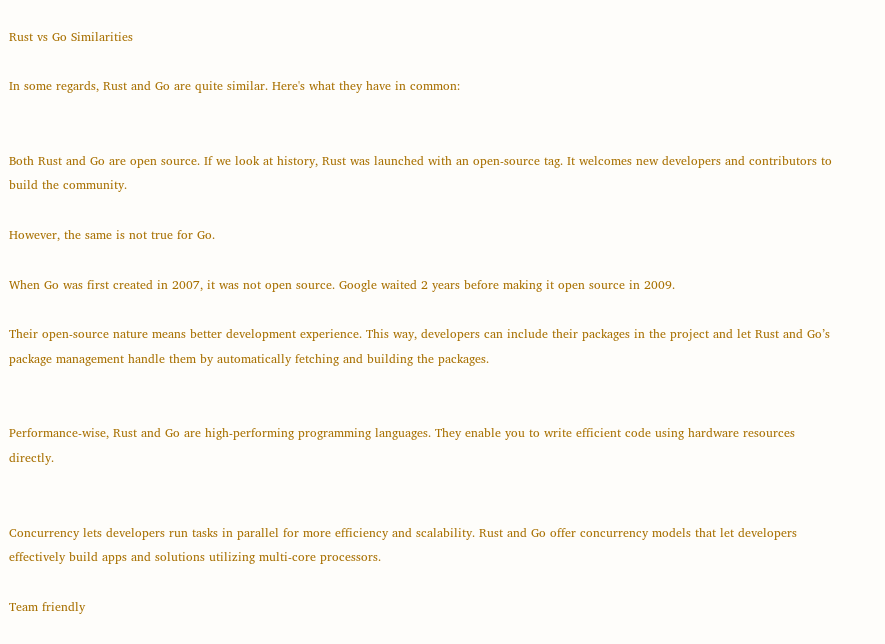Rust vs Go Similarities

In some regards, Rust and Go are quite similar. Here's what they have in common:


Both Rust and Go are open source. If we look at history, Rust was launched with an open-source tag. It welcomes new developers and contributors to build the community.

However, the same is not true for Go.

When Go was first created in 2007, it was not open source. Google waited 2 years before making it open source in 2009.

Their open-source nature means better development experience. This way, developers can include their packages in the project and let Rust and Go’s package management handle them by automatically fetching and building the packages.


Performance-wise, Rust and Go are high-performing programming languages. They enable you to write efficient code using hardware resources directly.


Concurrency lets developers run tasks in parallel for more efficiency and scalability. Rust and Go offer concurrency models that let developers effectively build apps and solutions utilizing multi-core processors.

Team friendly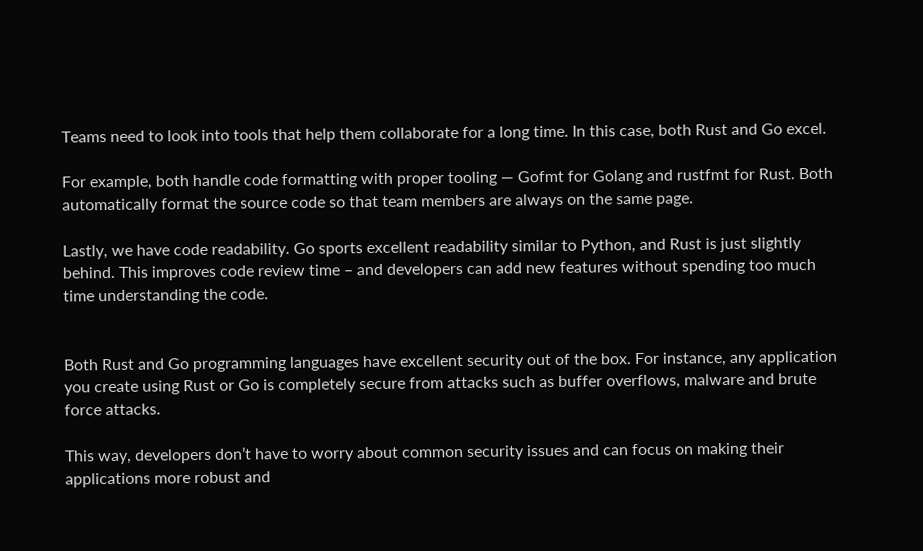Teams need to look into tools that help them collaborate for a long time. In this case, both Rust and Go excel.

For example, both handle code formatting with proper tooling — Gofmt for Golang and rustfmt for Rust. Both automatically format the source code so that team members are always on the same page.

Lastly, we have code readability. Go sports excellent readability similar to Python, and Rust is just slightly behind. This improves code review time – and developers can add new features without spending too much time understanding the code.


Both Rust and Go programming languages have excellent security out of the box. For instance, any application you create using Rust or Go is completely secure from attacks such as buffer overflows, malware and brute force attacks.

This way, developers don’t have to worry about common security issues and can focus on making their applications more robust and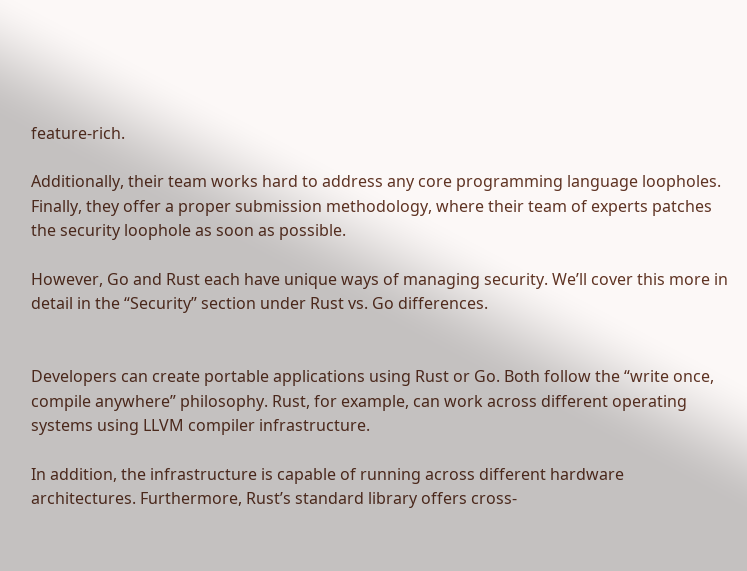feature-rich.

Additionally, their team works hard to address any core programming language loopholes. Finally, they offer a proper submission methodology, where their team of experts patches the security loophole as soon as possible.

However, Go and Rust each have unique ways of managing security. We’ll cover this more in detail in the “Security” section under Rust vs. Go differences.


Developers can create portable applications using Rust or Go. Both follow the “write once, compile anywhere” philosophy. Rust, for example, can work across different operating systems using LLVM compiler infrastructure.

In addition, the infrastructure is capable of running across different hardware architectures. Furthermore, Rust’s standard library offers cross-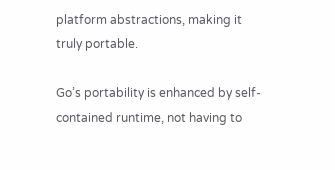platform abstractions, making it truly portable.

Go’s portability is enhanced by self-contained runtime, not having to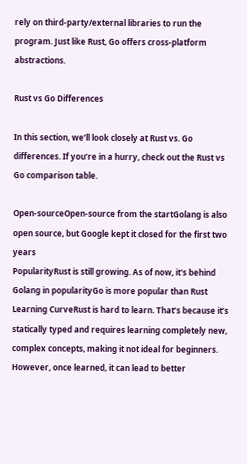rely on third-party/external libraries to run the program. Just like Rust, Go offers cross-platform abstractions.

Rust vs Go Differences

In this section, we’ll look closely at Rust vs. Go differences. If you’re in a hurry, check out the Rust vs Go comparison table.

Open-sourceOpen-source from the startGolang is also open source, but Google kept it closed for the first two years
PopularityRust is still growing. As of now, it's behind Golang in popularityGo is more popular than Rust
Learning CurveRust is hard to learn. That’s because it’s statically typed and requires learning completely new, complex concepts, making it not ideal for beginners. However, once learned, it can lead to better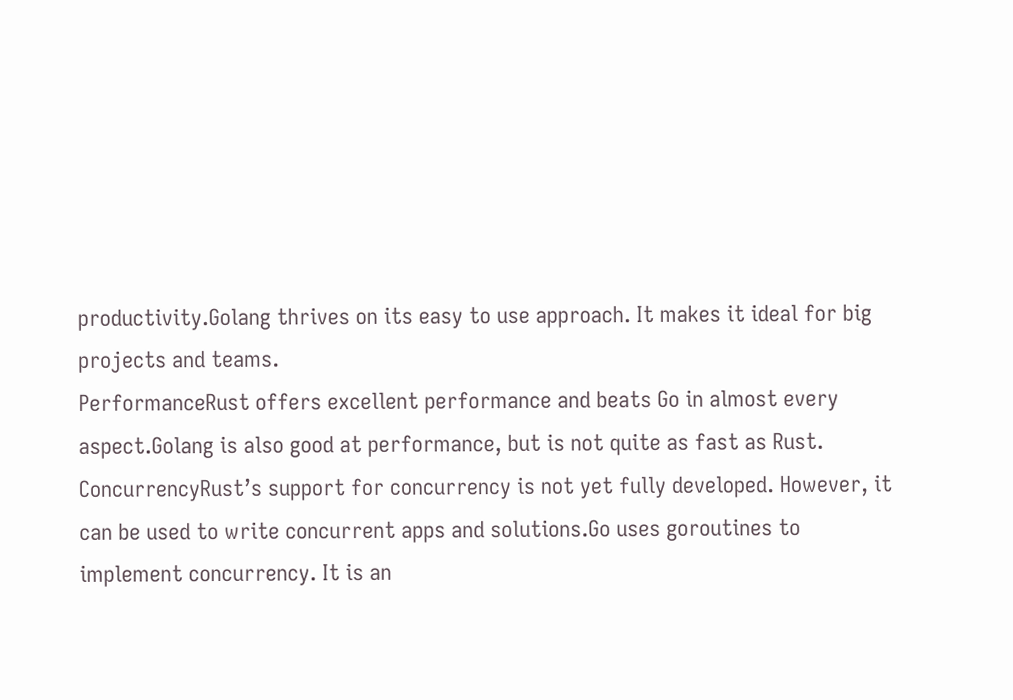productivity.Golang thrives on its easy to use approach. It makes it ideal for big projects and teams.
PerformanceRust offers excellent performance and beats Go in almost every aspect.Golang is also good at performance, but is not quite as fast as Rust.
ConcurrencyRust’s support for concurrency is not yet fully developed. However, it can be used to write concurrent apps and solutions.Go uses goroutines to implement concurrency. It is an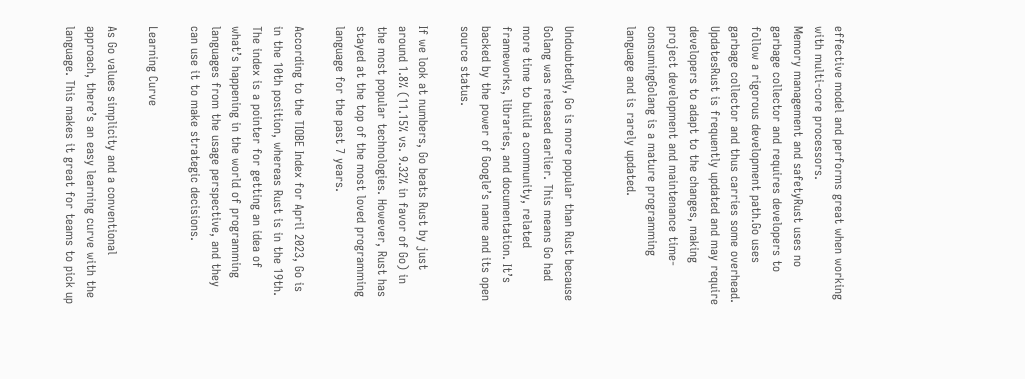effective model and performs great when working with multi-core processors.
Memory management and safetyRust uses no garbage collector and requires developers to follow a rigorous development path.Go uses garbage collector and thus carries some overhead.
UpdatesRust is frequently updated and may require developers to adapt to the changes, making project development and maintenance time-consumingGolang is a mature programming language and is rarely updated.


Undoubtedly, Go is more popular than Rust because Golang was released earlier. This means Go had more time to build a community, related frameworks, libraries, and documentation. It’s backed by the power of Google’s name and its open source status.

If we look at numbers, Go beats Rust by just around 1.8% (11.15% vs. 9.32% in favor of Go) in the most popular technologies. However, Rust has stayed at the top of the most loved programming language for the past 7 years.

According to the TIOBE Index for April 2023, Go is in the 10th position, whereas Rust is in the 19th. The index is a pointer for getting an idea of what’s happening in the world of programming languages from the usage perspective, and they can use it to make strategic decisions.

Learning Curve

As Go values simplicity and a conventional approach, there’s an easy learning curve with the language. This makes it great for teams to pick up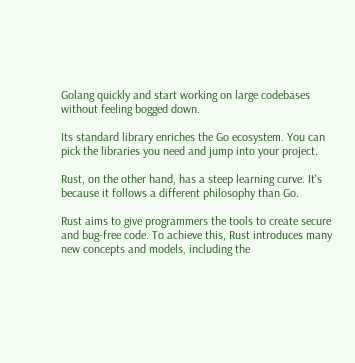Golang quickly and start working on large codebases without feeling bogged down.

Its standard library enriches the Go ecosystem. You can pick the libraries you need and jump into your project.

Rust, on the other hand, has a steep learning curve. It's because it follows a different philosophy than Go.

Rust aims to give programmers the tools to create secure and bug-free code. To achieve this, Rust introduces many new concepts and models, including the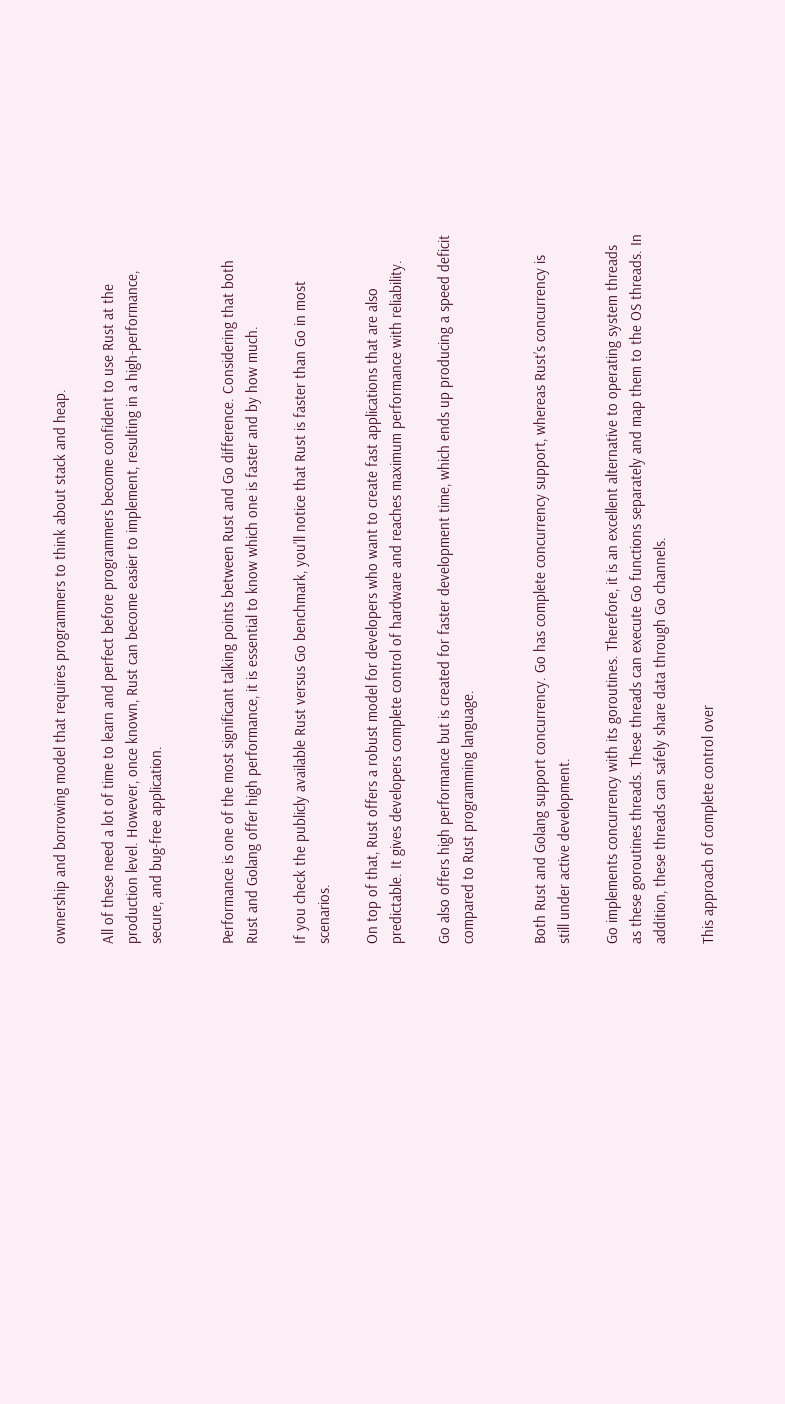ownership and borrowing model that requires programmers to think about stack and heap.

All of these need a lot of time to learn and perfect before programmers become confident to use Rust at the production level. However, once known, Rust can become easier to implement, resulting in a high-performance, secure, and bug-free application.


Performance is one of the most significant talking points between Rust and Go difference. Considering that both Rust and Golang offer high performance, it is essential to know which one is faster and by how much.

If you check the publicly available Rust versus Go benchmark, you’ll notice that Rust is faster than Go in most scenarios.

On top of that, Rust offers a robust model for developers who want to create fast applications that are also predictable. It gives developers complete control of hardware and reaches maximum performance with reliability.

Go also offers high performance but is created for faster development time, which ends up producing a speed deficit compared to Rust programming language.


Both Rust and Golang support concurrency. Go has complete concurrency support, whereas Rust’s concurrency is still under active development.

Go implements concurrency with its goroutines. Therefore, it is an excellent alternative to operating system threads as these goroutines threads. These threads can execute Go functions separately and map them to the OS threads. In addition, these threads can safely share data through Go channels.

This approach of complete control over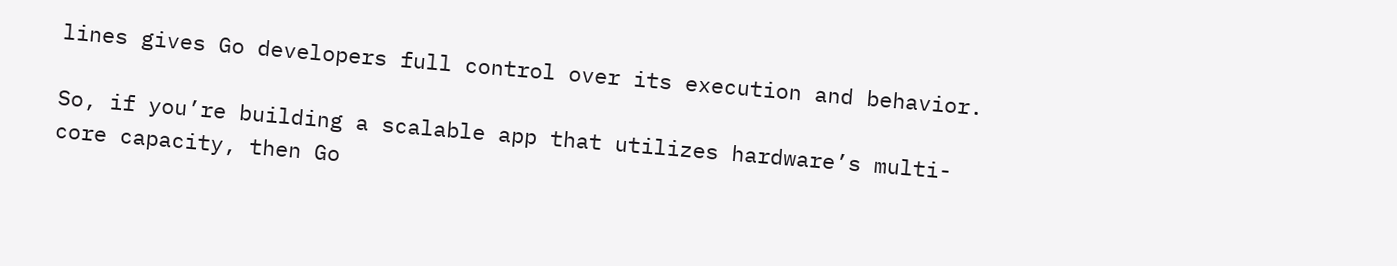lines gives Go developers full control over its execution and behavior.

So, if you’re building a scalable app that utilizes hardware’s multi-core capacity, then Go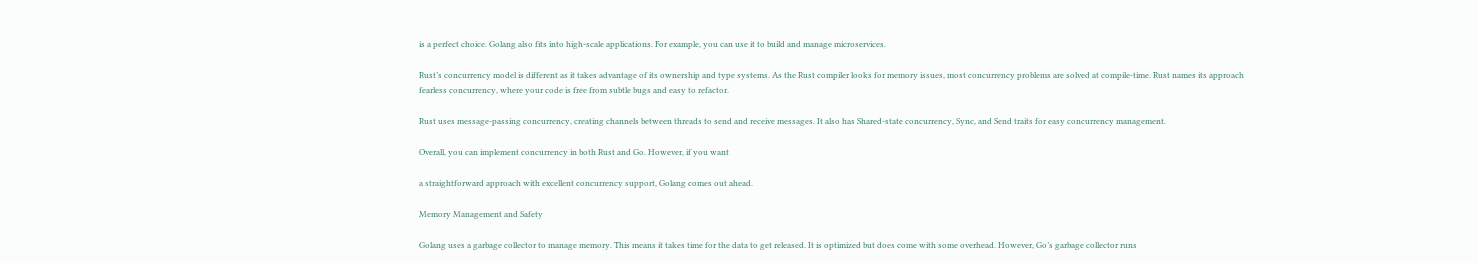is a perfect choice. Golang also fits into high-scale applications. For example, you can use it to build and manage microservices.

Rust’s concurrency model is different as it takes advantage of its ownership and type systems. As the Rust compiler looks for memory issues, most concurrency problems are solved at compile-time. Rust names its approach fearless concurrency, where your code is free from subtle bugs and easy to refactor.

Rust uses message-passing concurrency, creating channels between threads to send and receive messages. It also has Shared-state concurrency, Sync, and Send traits for easy concurrency management.

Overall, you can implement concurrency in both Rust and Go. However, if you want

a straightforward approach with excellent concurrency support, Golang comes out ahead.

Memory Management and Safety

Golang uses a garbage collector to manage memory. This means it takes time for the data to get released. It is optimized but does come with some overhead. However, Go’s garbage collector runs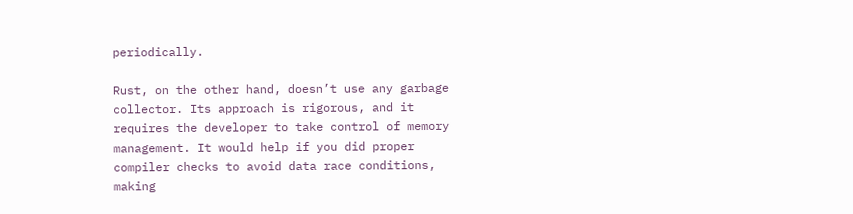periodically.

Rust, on the other hand, doesn’t use any garbage collector. Its approach is rigorous, and it requires the developer to take control of memory management. It would help if you did proper compiler checks to avoid data race conditions, making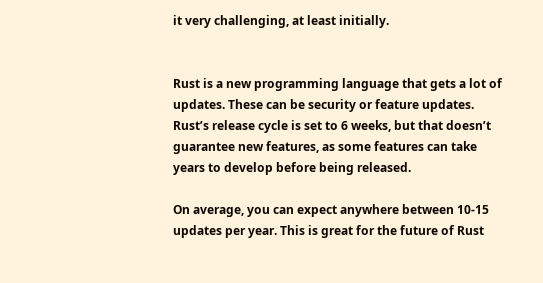it very challenging, at least initially.


Rust is a new programming language that gets a lot of updates. These can be security or feature updates. Rust’s release cycle is set to 6 weeks, but that doesn’t guarantee new features, as some features can take years to develop before being released.

On average, you can expect anywhere between 10-15 updates per year. This is great for the future of Rust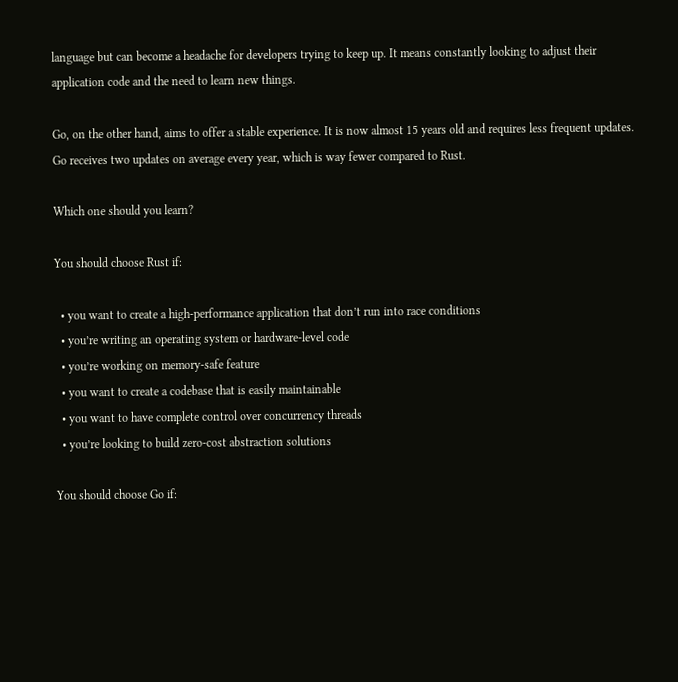language but can become a headache for developers trying to keep up. It means constantly looking to adjust their application code and the need to learn new things.

Go, on the other hand, aims to offer a stable experience. It is now almost 15 years old and requires less frequent updates. Go receives two updates on average every year, which is way fewer compared to Rust.

Which one should you learn?

You should choose Rust if:

  • you want to create a high-performance application that don’t run into race conditions
  • you’re writing an operating system or hardware-level code
  • you’re working on memory-safe feature
  • you want to create a codebase that is easily maintainable
  • you want to have complete control over concurrency threads
  • you’re looking to build zero-cost abstraction solutions

You should choose Go if: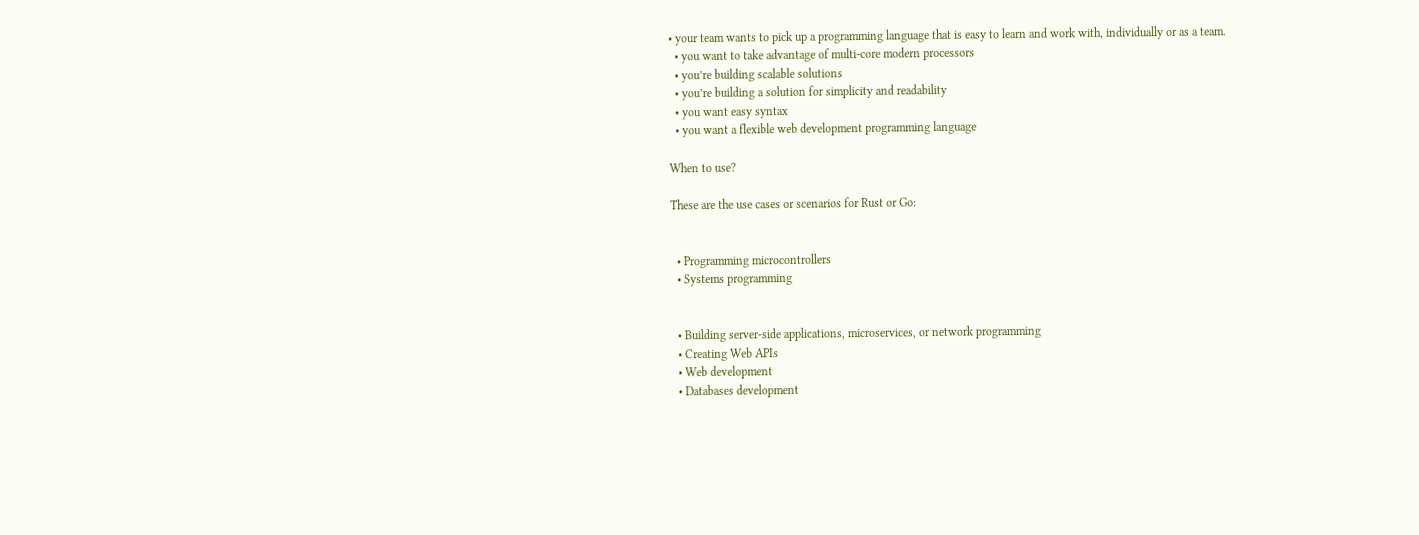• your team wants to pick up a programming language that is easy to learn and work with, individually or as a team.
  • you want to take advantage of multi-core modern processors
  • you’re building scalable solutions
  • you’re building a solution for simplicity and readability
  • you want easy syntax
  • you want a flexible web development programming language

When to use?

These are the use cases or scenarios for Rust or Go:


  • Programming microcontrollers
  • Systems programming


  • Building server-side applications, microservices, or network programming
  • Creating Web APIs
  • Web development
  • Databases development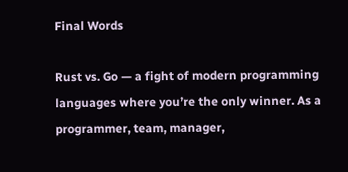Final Words

Rust vs. Go — a fight of modern programming languages where you’re the only winner. As a programmer, team, manager,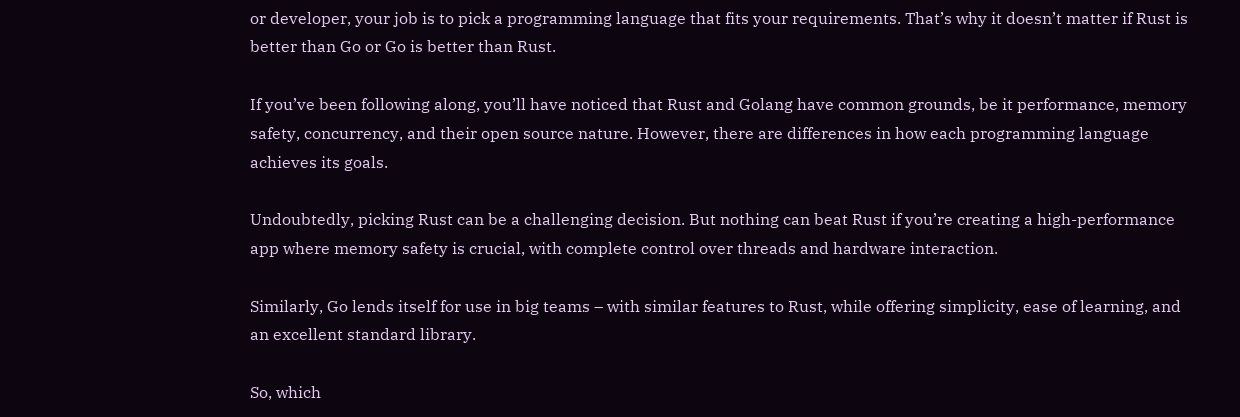or developer, your job is to pick a programming language that fits your requirements. That’s why it doesn’t matter if Rust is better than Go or Go is better than Rust.

If you’ve been following along, you’ll have noticed that Rust and Golang have common grounds, be it performance, memory safety, concurrency, and their open source nature. However, there are differences in how each programming language achieves its goals.

Undoubtedly, picking Rust can be a challenging decision. But nothing can beat Rust if you’re creating a high-performance app where memory safety is crucial, with complete control over threads and hardware interaction.

Similarly, Go lends itself for use in big teams – with similar features to Rust, while offering simplicity, ease of learning, and an excellent standard library.

So, which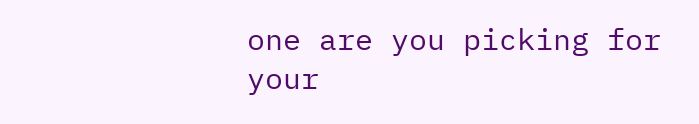one are you picking for your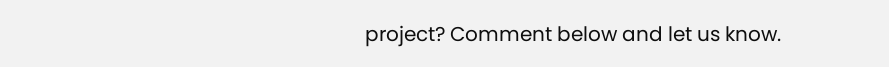project? Comment below and let us know.